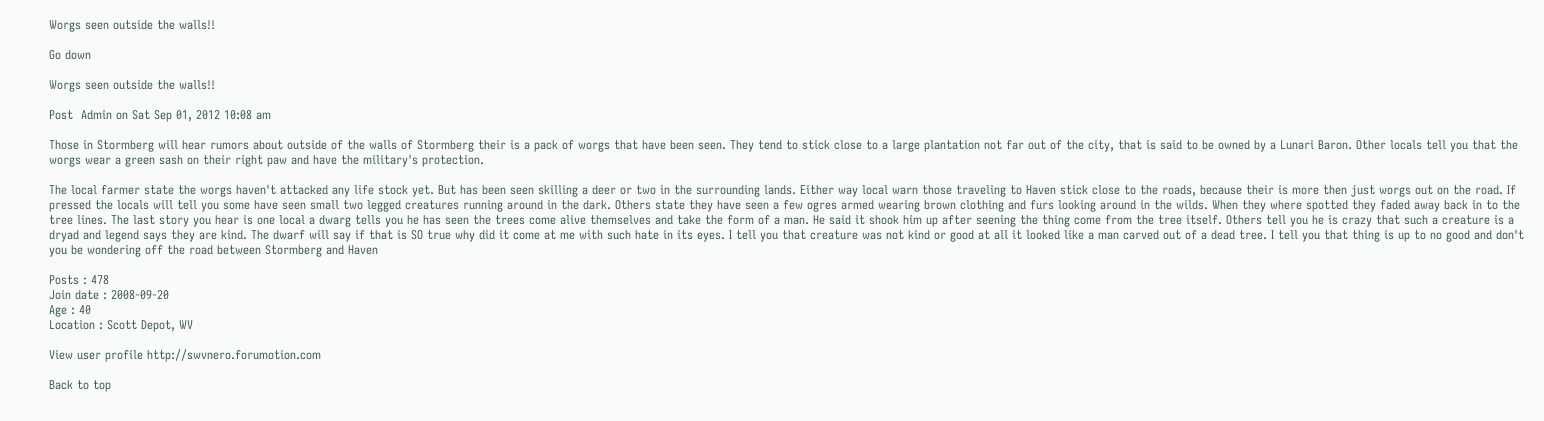Worgs seen outside the walls!!

Go down

Worgs seen outside the walls!!

Post  Admin on Sat Sep 01, 2012 10:08 am

Those in Stormberg will hear rumors about outside of the walls of Stormberg their is a pack of worgs that have been seen. They tend to stick close to a large plantation not far out of the city, that is said to be owned by a Lunari Baron. Other locals tell you that the worgs wear a green sash on their right paw and have the military's protection.

The local farmer state the worgs haven't attacked any life stock yet. But has been seen skilling a deer or two in the surrounding lands. Either way local warn those traveling to Haven stick close to the roads, because their is more then just worgs out on the road. If pressed the locals will tell you some have seen small two legged creatures running around in the dark. Others state they have seen a few ogres armed wearing brown clothing and furs looking around in the wilds. When they where spotted they faded away back in to the tree lines. The last story you hear is one local a dwarg tells you he has seen the trees come alive themselves and take the form of a man. He said it shook him up after seening the thing come from the tree itself. Others tell you he is crazy that such a creature is a dryad and legend says they are kind. The dwarf will say if that is SO true why did it come at me with such hate in its eyes. I tell you that creature was not kind or good at all it looked like a man carved out of a dead tree. I tell you that thing is up to no good and don't you be wondering off the road between Stormberg and Haven

Posts : 478
Join date : 2008-09-20
Age : 40
Location : Scott Depot, WV

View user profile http://swvnero.forumotion.com

Back to top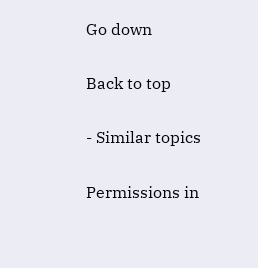Go down

Back to top

- Similar topics

Permissions in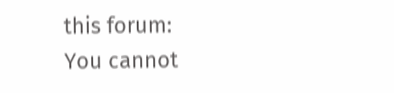this forum:
You cannot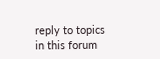reply to topics in this forum